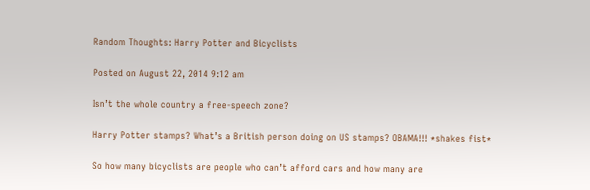Random Thoughts: Harry Potter and Bicyclists

Posted on August 22, 2014 9:12 am

Isn’t the whole country a free-speech zone?

Harry Potter stamps? What’s a British person doing on US stamps? OBAMA!!! *shakes fist*

So how many bicyclists are people who can’t afford cars and how many are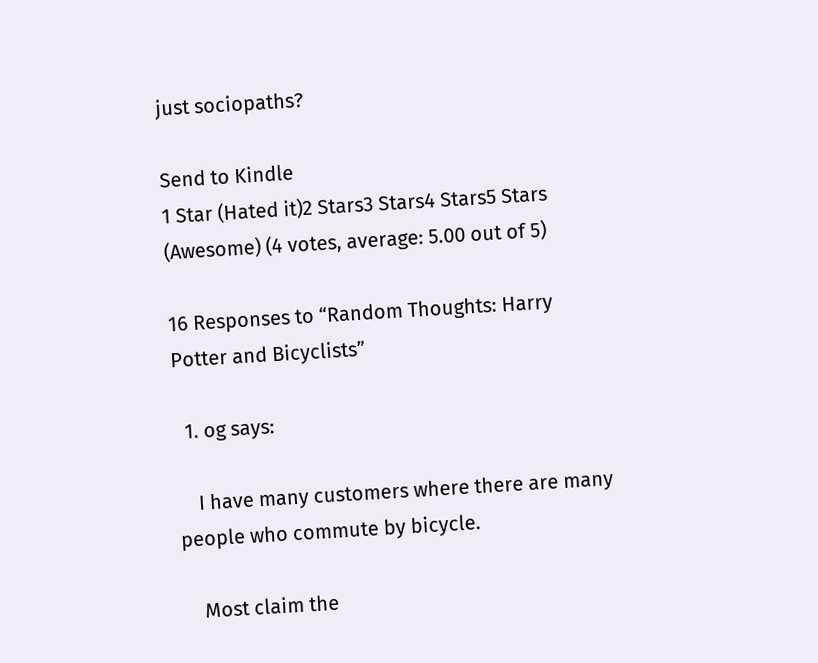just sociopaths?

Send to Kindle
1 Star (Hated it)2 Stars3 Stars4 Stars5 Stars (Awesome) (4 votes, average: 5.00 out of 5)

16 Responses to “Random Thoughts: Harry Potter and Bicyclists”

  1. og says:

    I have many customers where there are many people who commute by bicycle.

    Most claim the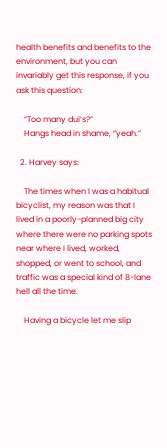health benefits and benefits to the environment, but you can invariably get this response, if you ask this question:

    “Too many dui’s?”
    Hangs head in shame, “yeah.”

  2. Harvey says:

    The times when I was a habitual bicyclist, my reason was that I lived in a poorly-planned big city where there were no parking spots near where I lived, worked, shopped, or went to school, and traffic was a special kind of 8-lane hell all the time.

    Having a bicycle let me slip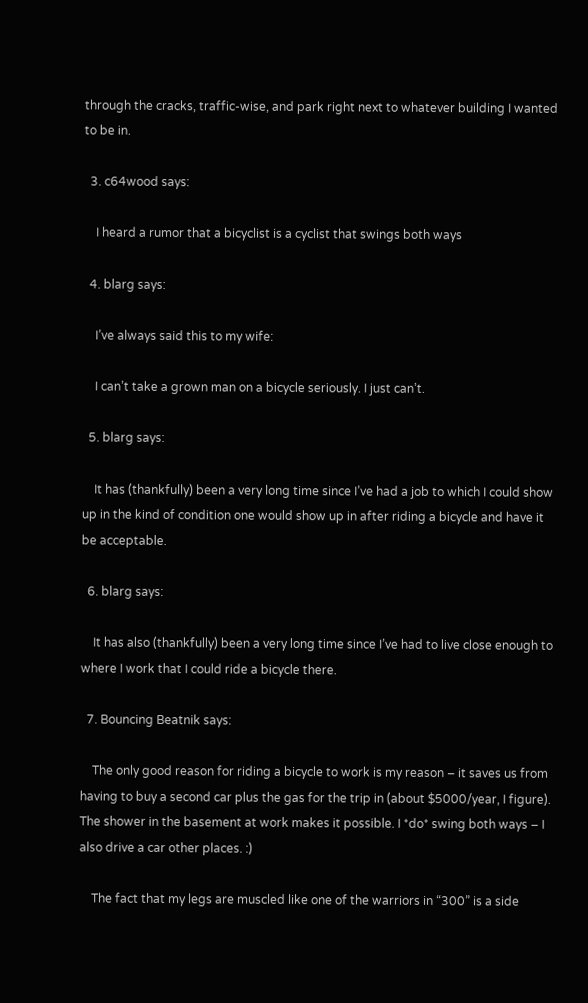through the cracks, traffic-wise, and park right next to whatever building I wanted to be in.

  3. c64wood says:

    I heard a rumor that a bicyclist is a cyclist that swings both ways

  4. blarg says:

    I’ve always said this to my wife:

    I can’t take a grown man on a bicycle seriously. I just can’t.

  5. blarg says:

    It has (thankfully) been a very long time since I’ve had a job to which I could show up in the kind of condition one would show up in after riding a bicycle and have it be acceptable.

  6. blarg says:

    It has also (thankfully) been a very long time since I’ve had to live close enough to where I work that I could ride a bicycle there.

  7. Bouncing Beatnik says:

    The only good reason for riding a bicycle to work is my reason – it saves us from having to buy a second car plus the gas for the trip in (about $5000/year, I figure). The shower in the basement at work makes it possible. I *do* swing both ways – I also drive a car other places. :)

    The fact that my legs are muscled like one of the warriors in “300” is a side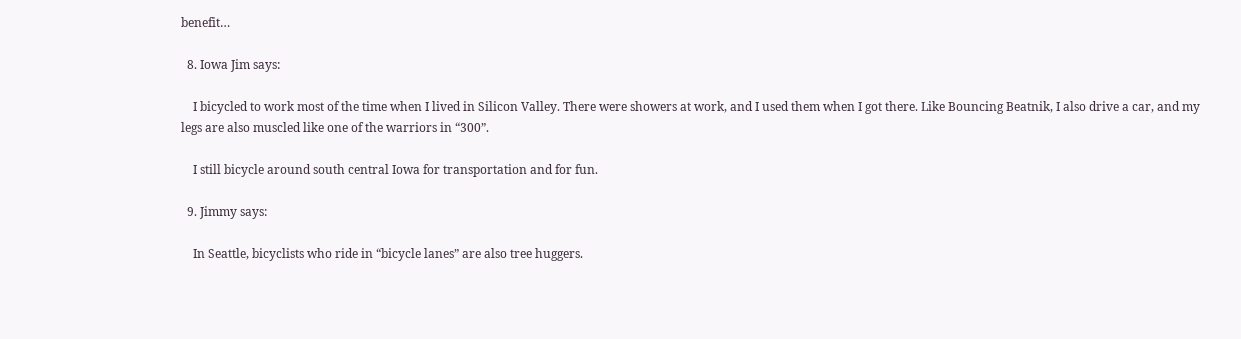benefit…

  8. Iowa Jim says:

    I bicycled to work most of the time when I lived in Silicon Valley. There were showers at work, and I used them when I got there. Like Bouncing Beatnik, I also drive a car, and my legs are also muscled like one of the warriors in “300”.

    I still bicycle around south central Iowa for transportation and for fun.

  9. Jimmy says:

    In Seattle, bicyclists who ride in “bicycle lanes” are also tree huggers.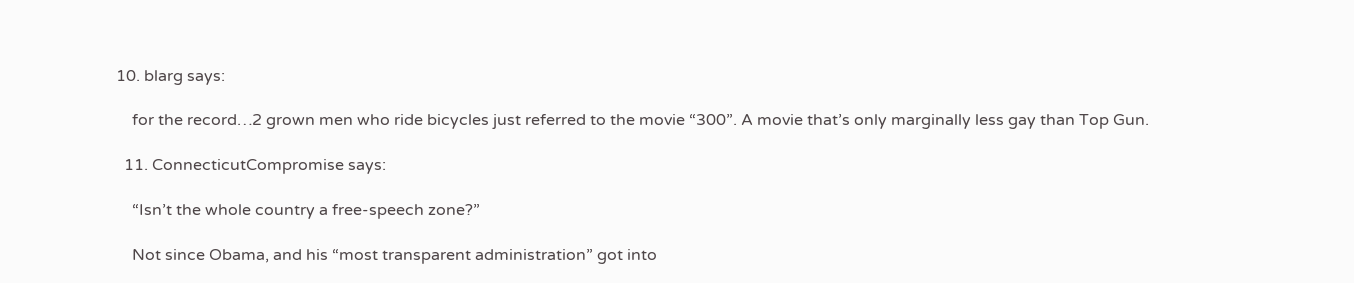10. blarg says:

    for the record…2 grown men who ride bicycles just referred to the movie “300”. A movie that’s only marginally less gay than Top Gun.

  11. ConnecticutCompromise says:

    “Isn’t the whole country a free-speech zone?”

    Not since Obama, and his “most transparent administration” got into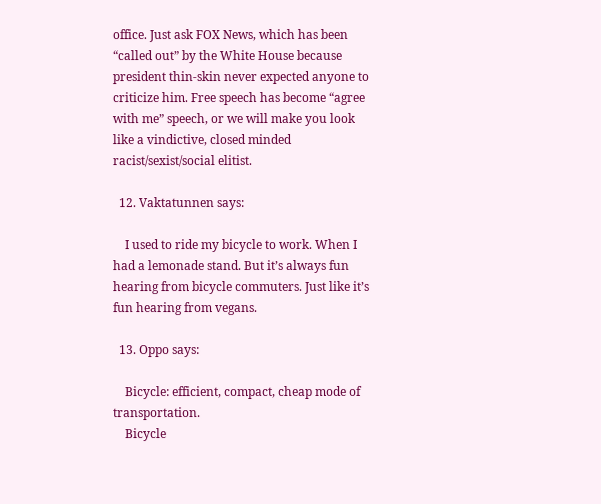office. Just ask FOX News, which has been “called out” by the White House because president thin-skin never expected anyone to criticize him. Free speech has become “agree with me” speech, or we will make you look like a vindictive, closed minded racist/sexist/social elitist.

  12. Vaktatunnen says:

    I used to ride my bicycle to work. When I had a lemonade stand. But it’s always fun hearing from bicycle commuters. Just like it’s fun hearing from vegans.

  13. Oppo says:

    Bicycle: efficient, compact, cheap mode of transportation.
    Bicycle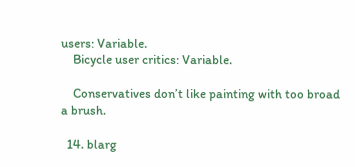users: Variable.
    Bicycle user critics: Variable.

    Conservatives don’t like painting with too broad a brush.

  14. blarg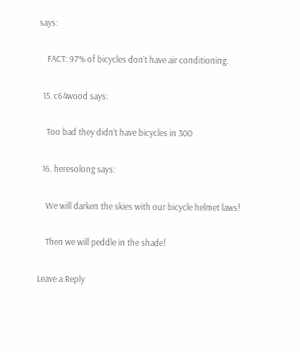says:

    FACT: 97% of bicycles don’t have air conditioning.

  15. c64wood says:

    Too bad they didn’t have bicycles in 300

  16. heresolong says:

    We will darken the skies with our bicycle helmet laws!

    Then we will peddle in the shade!

Leave a Reply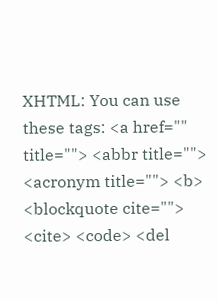XHTML: You can use these tags: <a href="" title=""> <abbr title=""> <acronym title=""> <b> <blockquote cite=""> <cite> <code> <del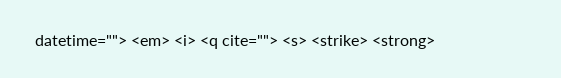datetime=""> <em> <i> <q cite=""> <s> <strike> <strong>